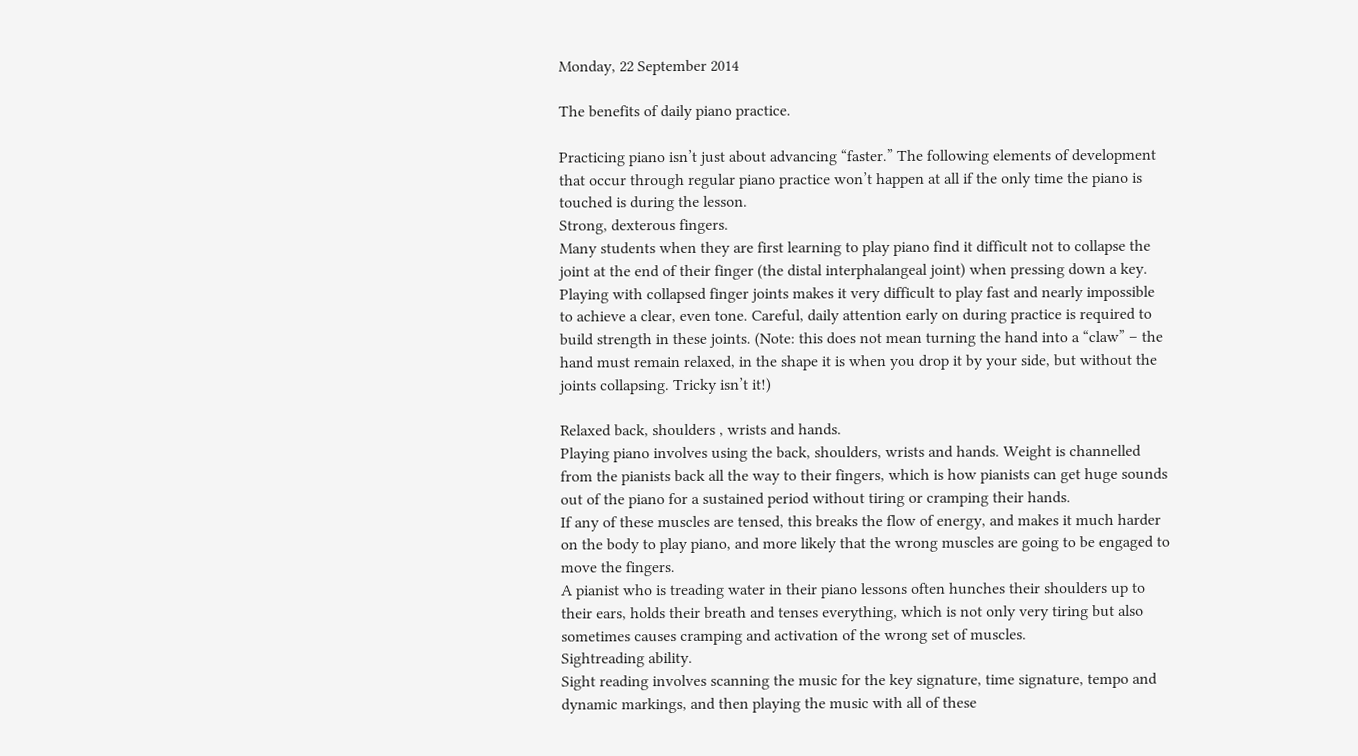Monday, 22 September 2014

The benefits of daily piano practice.

Practicing piano isn’t just about advancing “faster.” The following elements of development that occur through regular piano practice won’t happen at all if the only time the piano is touched is during the lesson.
Strong, dexterous fingers.
Many students when they are first learning to play piano find it difficult not to collapse the joint at the end of their finger (the distal interphalangeal joint) when pressing down a key. Playing with collapsed finger joints makes it very difficult to play fast and nearly impossible to achieve a clear, even tone. Careful, daily attention early on during practice is required to build strength in these joints. (Note: this does not mean turning the hand into a “claw” – the hand must remain relaxed, in the shape it is when you drop it by your side, but without the joints collapsing. Tricky isn’t it!)

Relaxed back, shoulders , wrists and hands.
Playing piano involves using the back, shoulders, wrists and hands. Weight is channelled from the pianists back all the way to their fingers, which is how pianists can get huge sounds out of the piano for a sustained period without tiring or cramping their hands.
If any of these muscles are tensed, this breaks the flow of energy, and makes it much harder on the body to play piano, and more likely that the wrong muscles are going to be engaged to move the fingers.
A pianist who is treading water in their piano lessons often hunches their shoulders up to their ears, holds their breath and tenses everything, which is not only very tiring but also sometimes causes cramping and activation of the wrong set of muscles.
Sightreading ability.
Sight reading involves scanning the music for the key signature, time signature, tempo and dynamic markings, and then playing the music with all of these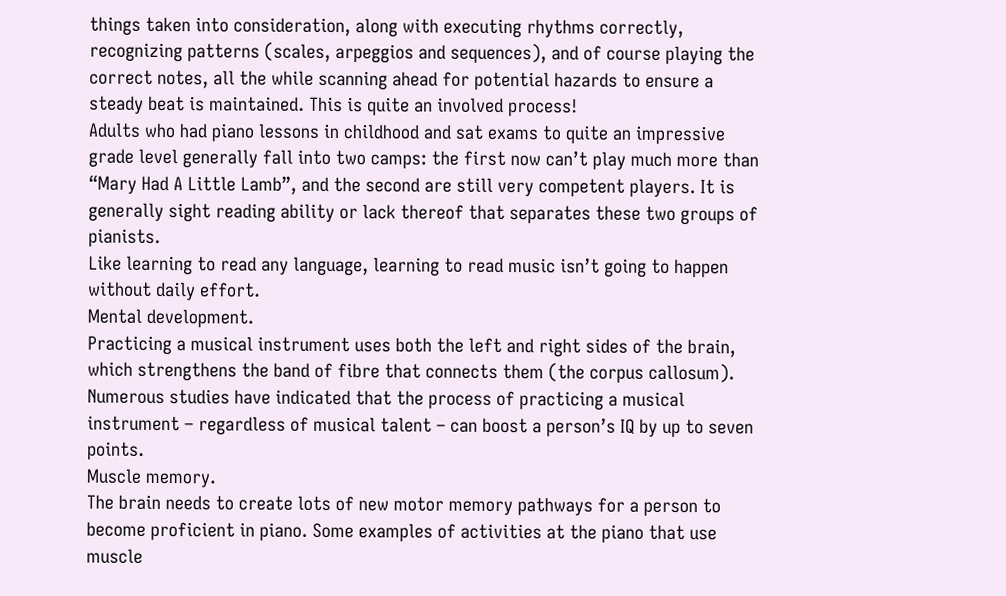things taken into consideration, along with executing rhythms correctly, recognizing patterns (scales, arpeggios and sequences), and of course playing the correct notes, all the while scanning ahead for potential hazards to ensure a steady beat is maintained. This is quite an involved process!
Adults who had piano lessons in childhood and sat exams to quite an impressive grade level generally fall into two camps: the first now can’t play much more than “Mary Had A Little Lamb”, and the second are still very competent players. It is generally sight reading ability or lack thereof that separates these two groups of pianists.
Like learning to read any language, learning to read music isn’t going to happen without daily effort.
Mental development.
Practicing a musical instrument uses both the left and right sides of the brain, which strengthens the band of fibre that connects them (the corpus callosum). Numerous studies have indicated that the process of practicing a musical instrument – regardless of musical talent – can boost a person’s IQ by up to seven points.
Muscle memory.
The brain needs to create lots of new motor memory pathways for a person to become proficient in piano. Some examples of activities at the piano that use muscle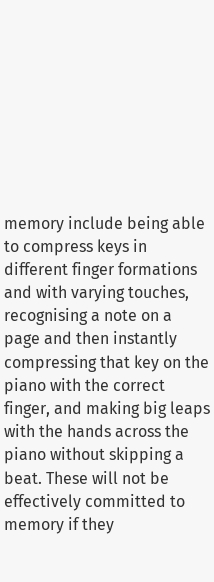memory include being able to compress keys in different finger formations and with varying touches, recognising a note on a page and then instantly compressing that key on the piano with the correct finger, and making big leaps with the hands across the piano without skipping a beat. These will not be effectively committed to memory if they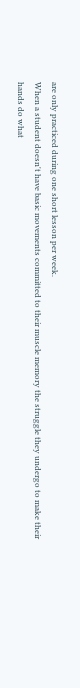are only practiced during one short lesson per week.
When a student doesn't have basic movements committed to their muscle memory the struggle they undergo to make their hands do what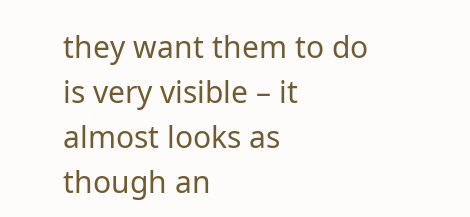they want them to do is very visible – it almost looks as though an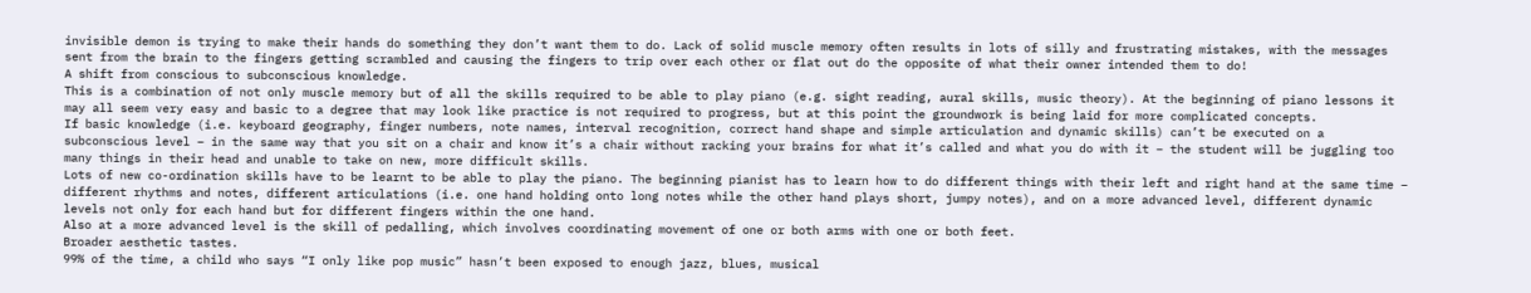invisible demon is trying to make their hands do something they don’t want them to do. Lack of solid muscle memory often results in lots of silly and frustrating mistakes, with the messages sent from the brain to the fingers getting scrambled and causing the fingers to trip over each other or flat out do the opposite of what their owner intended them to do!
A shift from conscious to subconscious knowledge.
This is a combination of not only muscle memory but of all the skills required to be able to play piano (e.g. sight reading, aural skills, music theory). At the beginning of piano lessons it may all seem very easy and basic to a degree that may look like practice is not required to progress, but at this point the groundwork is being laid for more complicated concepts.
If basic knowledge (i.e. keyboard geography, finger numbers, note names, interval recognition, correct hand shape and simple articulation and dynamic skills) can’t be executed on a subconscious level – in the same way that you sit on a chair and know it’s a chair without racking your brains for what it’s called and what you do with it – the student will be juggling too many things in their head and unable to take on new, more difficult skills.
Lots of new co-ordination skills have to be learnt to be able to play the piano. The beginning pianist has to learn how to do different things with their left and right hand at the same time – different rhythms and notes, different articulations (i.e. one hand holding onto long notes while the other hand plays short, jumpy notes), and on a more advanced level, different dynamic levels not only for each hand but for different fingers within the one hand.
Also at a more advanced level is the skill of pedalling, which involves coordinating movement of one or both arms with one or both feet.
Broader aesthetic tastes.
99% of the time, a child who says “I only like pop music” hasn’t been exposed to enough jazz, blues, musical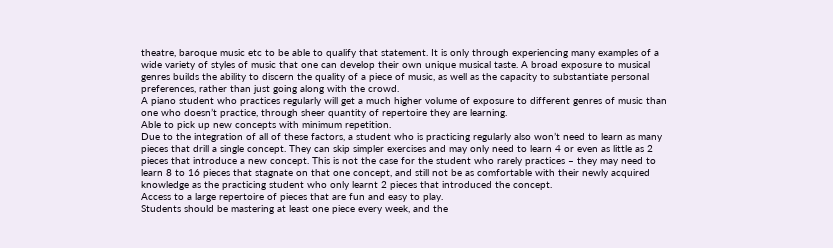theatre, baroque music etc to be able to qualify that statement. It is only through experiencing many examples of a wide variety of styles of music that one can develop their own unique musical taste. A broad exposure to musical genres builds the ability to discern the quality of a piece of music, as well as the capacity to substantiate personal preferences, rather than just going along with the crowd.
A piano student who practices regularly will get a much higher volume of exposure to different genres of music than one who doesn’t practice, through sheer quantity of repertoire they are learning.
Able to pick up new concepts with minimum repetition.
Due to the integration of all of these factors, a student who is practicing regularly also won’t need to learn as many pieces that drill a single concept. They can skip simpler exercises and may only need to learn 4 or even as little as 2 pieces that introduce a new concept. This is not the case for the student who rarely practices – they may need to learn 8 to 16 pieces that stagnate on that one concept, and still not be as comfortable with their newly acquired knowledge as the practicing student who only learnt 2 pieces that introduced the concept.
Access to a large repertoire of pieces that are fun and easy to play.
Students should be mastering at least one piece every week, and the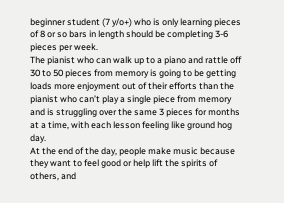beginner student (7 y/o+) who is only learning pieces of 8 or so bars in length should be completing 3-6 pieces per week.
The pianist who can walk up to a piano and rattle off 30 to 50 pieces from memory is going to be getting loads more enjoyment out of their efforts than the pianist who can’t play a single piece from memory and is struggling over the same 3 pieces for months at a time, with each lesson feeling like ground hog day.
At the end of the day, people make music because they want to feel good or help lift the spirits of others, and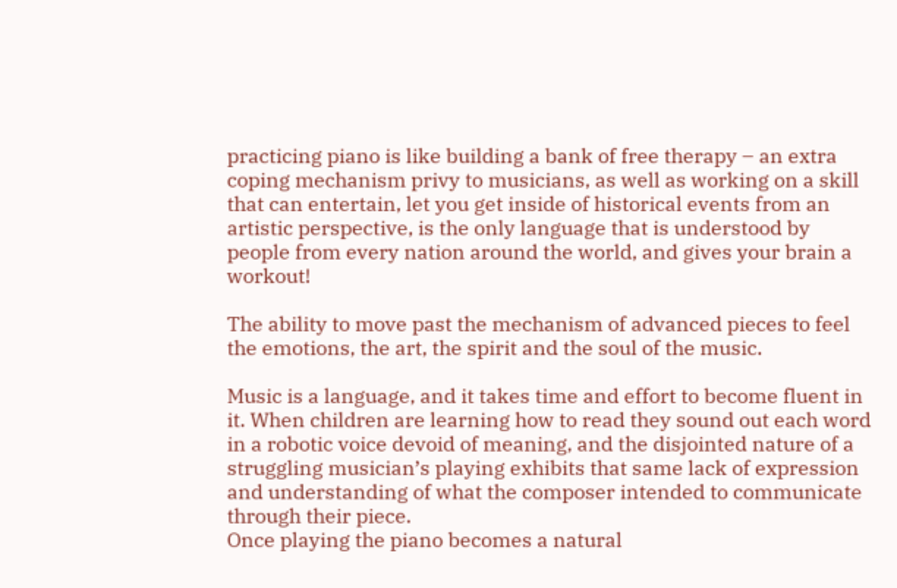practicing piano is like building a bank of free therapy – an extra coping mechanism privy to musicians, as well as working on a skill that can entertain, let you get inside of historical events from an artistic perspective, is the only language that is understood by people from every nation around the world, and gives your brain a workout!

The ability to move past the mechanism of advanced pieces to feel the emotions, the art, the spirit and the soul of the music.

Music is a language, and it takes time and effort to become fluent in it. When children are learning how to read they sound out each word in a robotic voice devoid of meaning, and the disjointed nature of a struggling musician’s playing exhibits that same lack of expression and understanding of what the composer intended to communicate through their piece.
Once playing the piano becomes a natural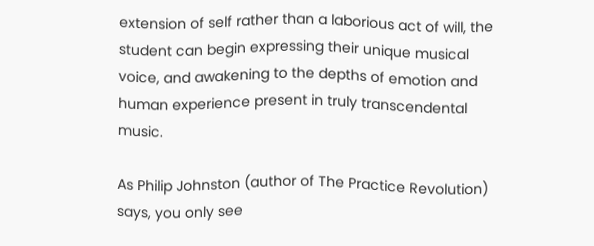extension of self rather than a laborious act of will, the student can begin expressing their unique musical voice, and awakening to the depths of emotion and human experience present in truly transcendental music.

As Philip Johnston (author of The Practice Revolution) says, you only see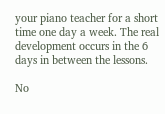your piano teacher for a short time one day a week. The real development occurs in the 6 days in between the lessons.

No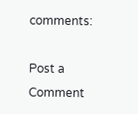comments:

Post a Comment